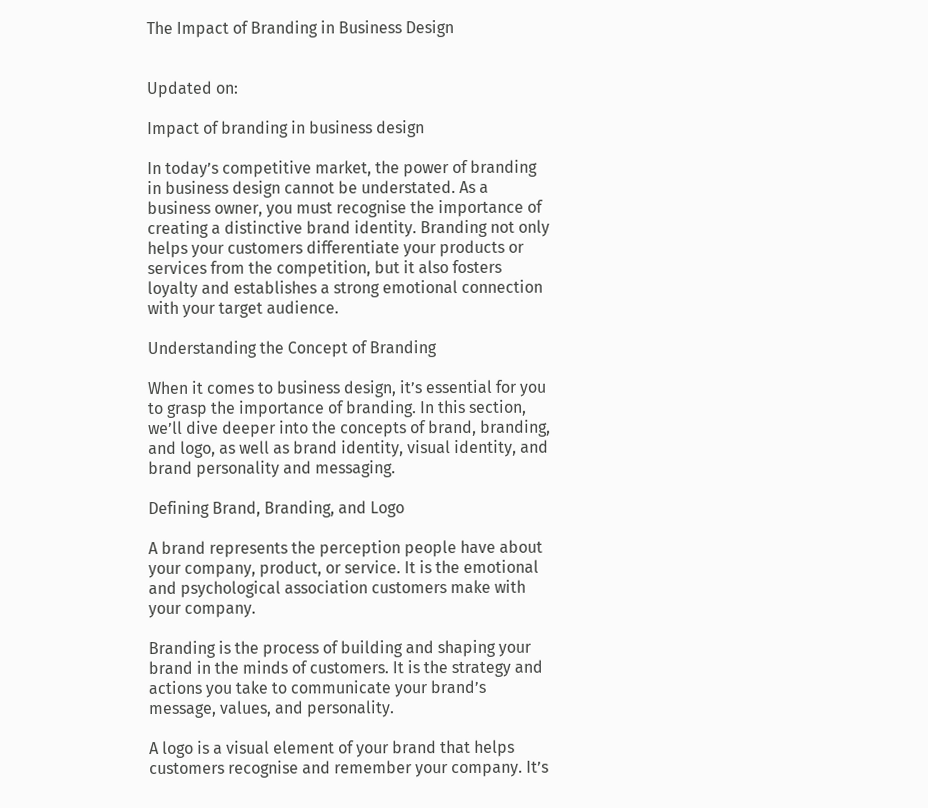The Impact of Branding in Business Design


Updated on:

Impact of branding in business design

In today’s competitive market, the power of branding in business design cannot be understated. As a business owner, you must recognise the importance of creating a distinctive brand identity. Branding not only helps your customers differentiate your products or services from the competition, but it also fosters loyalty and establishes a strong emotional connection with your target audience.

Understanding the Concept of Branding

When it comes to business design, it’s essential for you to grasp the importance of branding. In this section, we’ll dive deeper into the concepts of brand, branding, and logo, as well as brand identity, visual identity, and brand personality and messaging.

Defining Brand, Branding, and Logo

A brand represents the perception people have about your company, product, or service. It is the emotional and psychological association customers make with your company.

Branding is the process of building and shaping your brand in the minds of customers. It is the strategy and actions you take to communicate your brand’s message, values, and personality.

A logo is a visual element of your brand that helps customers recognise and remember your company. It’s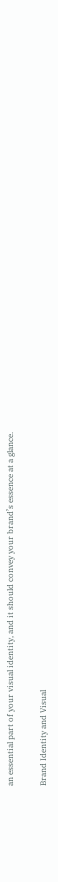an essential part of your visual identity, and it should convey your brand’s essence at a glance.

Brand Identity and Visual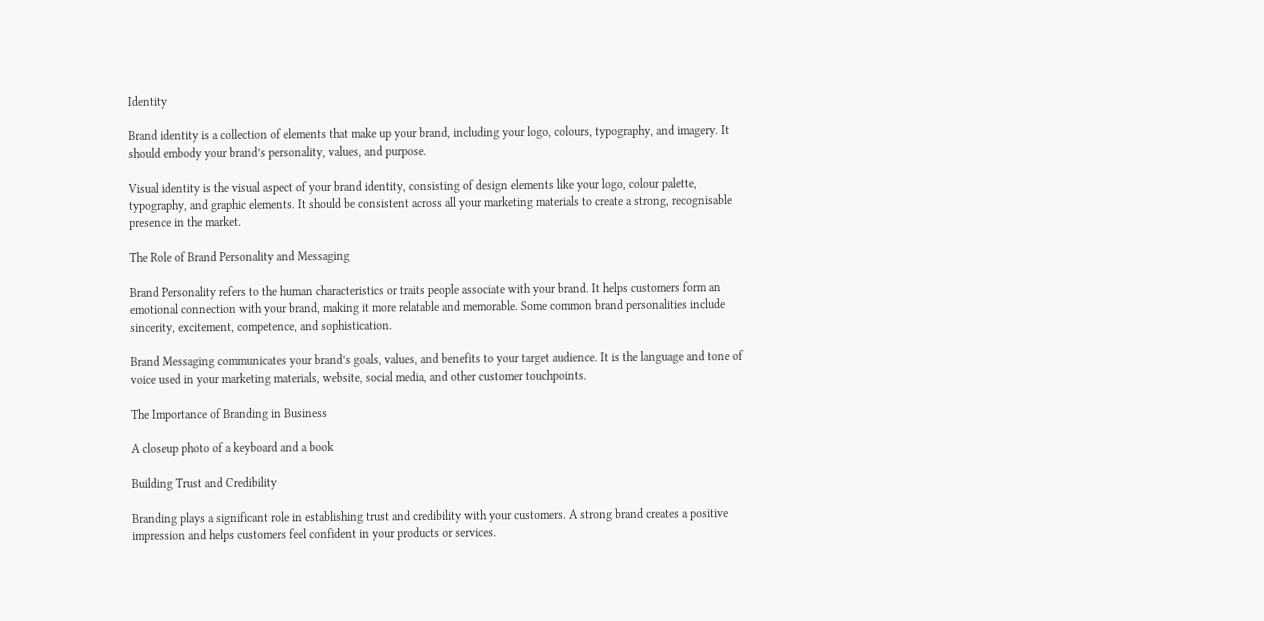Identity

Brand identity is a collection of elements that make up your brand, including your logo, colours, typography, and imagery. It should embody your brand’s personality, values, and purpose.

Visual identity is the visual aspect of your brand identity, consisting of design elements like your logo, colour palette, typography, and graphic elements. It should be consistent across all your marketing materials to create a strong, recognisable presence in the market.

The Role of Brand Personality and Messaging

Brand Personality refers to the human characteristics or traits people associate with your brand. It helps customers form an emotional connection with your brand, making it more relatable and memorable. Some common brand personalities include sincerity, excitement, competence, and sophistication.

Brand Messaging communicates your brand’s goals, values, and benefits to your target audience. It is the language and tone of voice used in your marketing materials, website, social media, and other customer touchpoints.

The Importance of Branding in Business

A closeup photo of a keyboard and a book

Building Trust and Credibility

Branding plays a significant role in establishing trust and credibility with your customers. A strong brand creates a positive impression and helps customers feel confident in your products or services.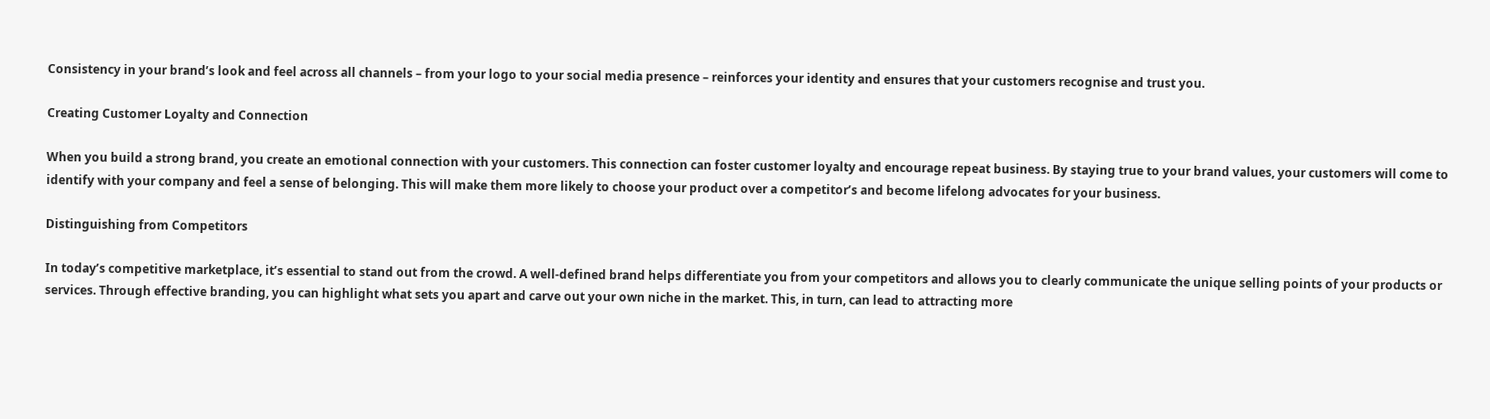Consistency in your brand’s look and feel across all channels – from your logo to your social media presence – reinforces your identity and ensures that your customers recognise and trust you.

Creating Customer Loyalty and Connection

When you build a strong brand, you create an emotional connection with your customers. This connection can foster customer loyalty and encourage repeat business. By staying true to your brand values, your customers will come to identify with your company and feel a sense of belonging. This will make them more likely to choose your product over a competitor’s and become lifelong advocates for your business.

Distinguishing from Competitors

In today’s competitive marketplace, it’s essential to stand out from the crowd. A well-defined brand helps differentiate you from your competitors and allows you to clearly communicate the unique selling points of your products or services. Through effective branding, you can highlight what sets you apart and carve out your own niche in the market. This, in turn, can lead to attracting more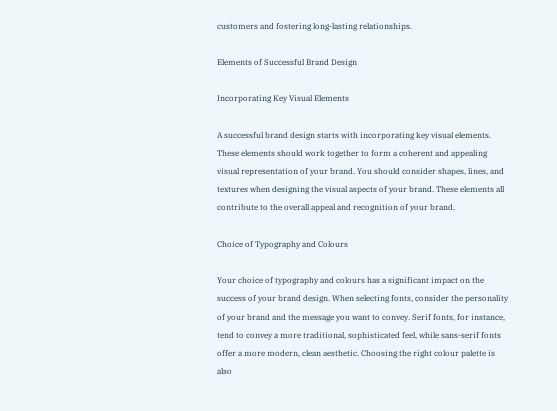customers and fostering long-lasting relationships.

Elements of Successful Brand Design

Incorporating Key Visual Elements

A successful brand design starts with incorporating key visual elements. These elements should work together to form a coherent and appealing visual representation of your brand. You should consider shapes, lines, and textures when designing the visual aspects of your brand. These elements all contribute to the overall appeal and recognition of your brand.

Choice of Typography and Colours

Your choice of typography and colours has a significant impact on the success of your brand design. When selecting fonts, consider the personality of your brand and the message you want to convey. Serif fonts, for instance, tend to convey a more traditional, sophisticated feel, while sans-serif fonts offer a more modern, clean aesthetic. Choosing the right colour palette is also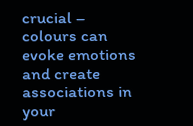crucial – colours can evoke emotions and create associations in your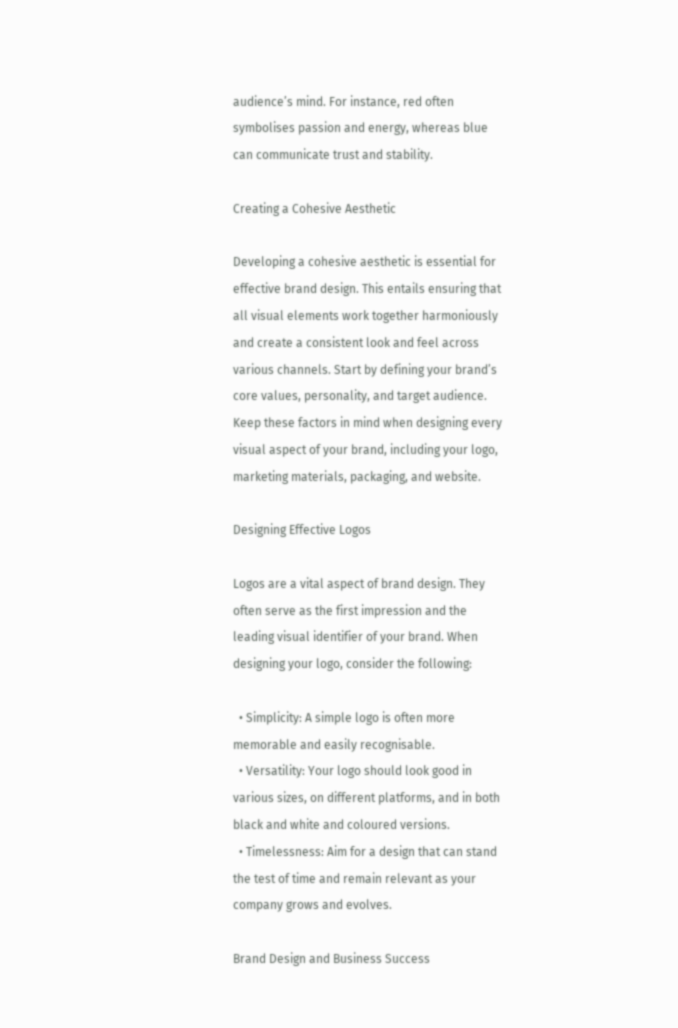audience’s mind. For instance, red often symbolises passion and energy, whereas blue can communicate trust and stability.

Creating a Cohesive Aesthetic

Developing a cohesive aesthetic is essential for effective brand design. This entails ensuring that all visual elements work together harmoniously and create a consistent look and feel across various channels. Start by defining your brand’s core values, personality, and target audience. Keep these factors in mind when designing every visual aspect of your brand, including your logo, marketing materials, packaging, and website.

Designing Effective Logos

Logos are a vital aspect of brand design. They often serve as the first impression and the leading visual identifier of your brand. When designing your logo, consider the following:

  • Simplicity: A simple logo is often more memorable and easily recognisable.
  • Versatility: Your logo should look good in various sizes, on different platforms, and in both black and white and coloured versions.
  • Timelessness: Aim for a design that can stand the test of time and remain relevant as your company grows and evolves.

Brand Design and Business Success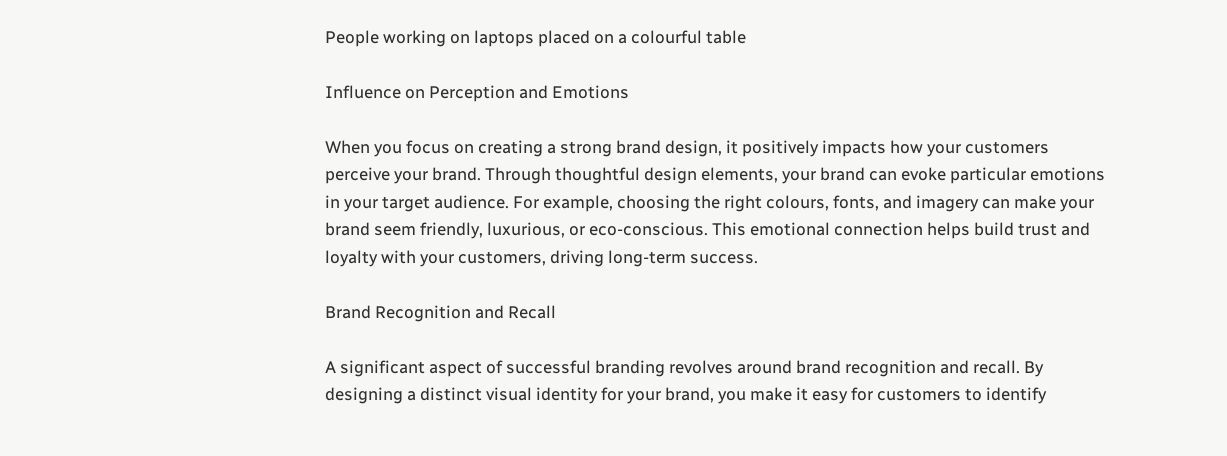People working on laptops placed on a colourful table

Influence on Perception and Emotions

When you focus on creating a strong brand design, it positively impacts how your customers perceive your brand. Through thoughtful design elements, your brand can evoke particular emotions in your target audience. For example, choosing the right colours, fonts, and imagery can make your brand seem friendly, luxurious, or eco-conscious. This emotional connection helps build trust and loyalty with your customers, driving long-term success.

Brand Recognition and Recall

A significant aspect of successful branding revolves around brand recognition and recall. By designing a distinct visual identity for your brand, you make it easy for customers to identify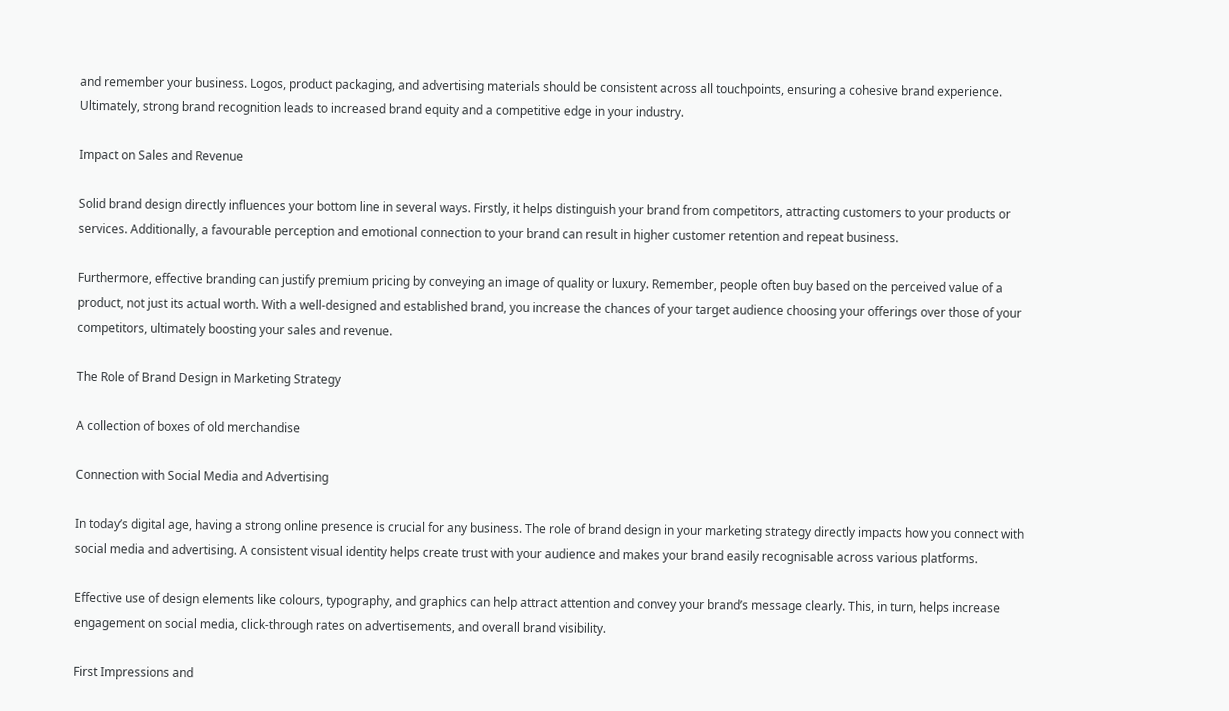and remember your business. Logos, product packaging, and advertising materials should be consistent across all touchpoints, ensuring a cohesive brand experience. Ultimately, strong brand recognition leads to increased brand equity and a competitive edge in your industry.

Impact on Sales and Revenue

Solid brand design directly influences your bottom line in several ways. Firstly, it helps distinguish your brand from competitors, attracting customers to your products or services. Additionally, a favourable perception and emotional connection to your brand can result in higher customer retention and repeat business.

Furthermore, effective branding can justify premium pricing by conveying an image of quality or luxury. Remember, people often buy based on the perceived value of a product, not just its actual worth. With a well-designed and established brand, you increase the chances of your target audience choosing your offerings over those of your competitors, ultimately boosting your sales and revenue.

The Role of Brand Design in Marketing Strategy

A collection of boxes of old merchandise

Connection with Social Media and Advertising

In today’s digital age, having a strong online presence is crucial for any business. The role of brand design in your marketing strategy directly impacts how you connect with social media and advertising. A consistent visual identity helps create trust with your audience and makes your brand easily recognisable across various platforms.

Effective use of design elements like colours, typography, and graphics can help attract attention and convey your brand’s message clearly. This, in turn, helps increase engagement on social media, click-through rates on advertisements, and overall brand visibility.

First Impressions and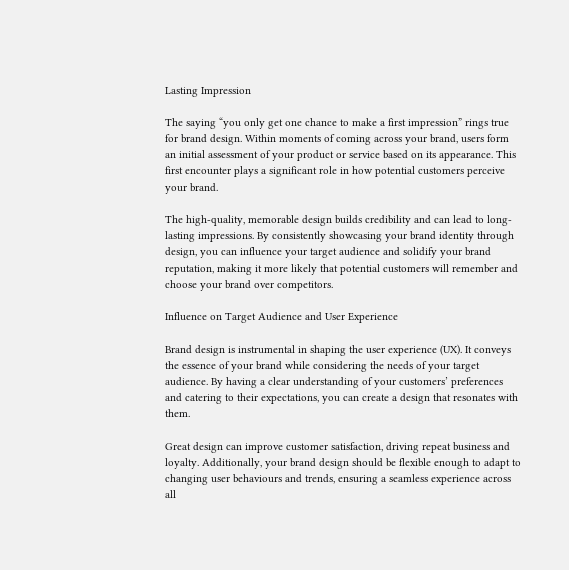Lasting Impression

The saying “you only get one chance to make a first impression” rings true for brand design. Within moments of coming across your brand, users form an initial assessment of your product or service based on its appearance. This first encounter plays a significant role in how potential customers perceive your brand.

The high-quality, memorable design builds credibility and can lead to long-lasting impressions. By consistently showcasing your brand identity through design, you can influence your target audience and solidify your brand reputation, making it more likely that potential customers will remember and choose your brand over competitors.

Influence on Target Audience and User Experience

Brand design is instrumental in shaping the user experience (UX). It conveys the essence of your brand while considering the needs of your target audience. By having a clear understanding of your customers’ preferences and catering to their expectations, you can create a design that resonates with them.

Great design can improve customer satisfaction, driving repeat business and loyalty. Additionally, your brand design should be flexible enough to adapt to changing user behaviours and trends, ensuring a seamless experience across all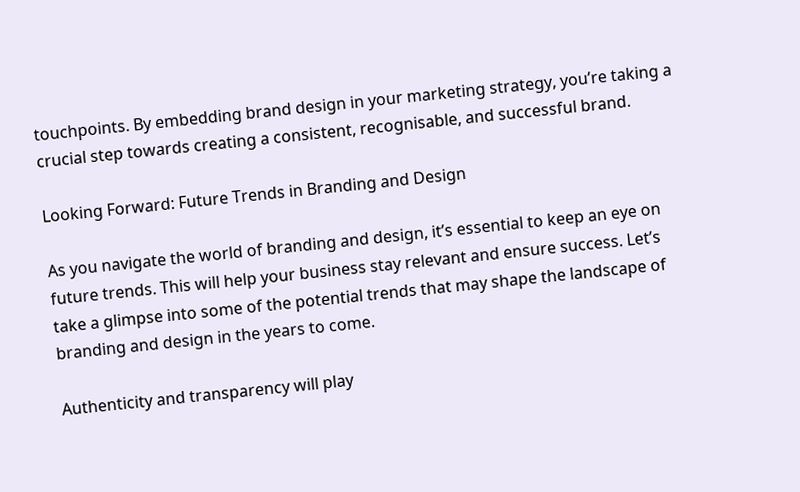touchpoints. By embedding brand design in your marketing strategy, you’re taking a crucial step towards creating a consistent, recognisable, and successful brand.

Looking Forward: Future Trends in Branding and Design

As you navigate the world of branding and design, it’s essential to keep an eye on future trends. This will help your business stay relevant and ensure success. Let’s take a glimpse into some of the potential trends that may shape the landscape of branding and design in the years to come.

Authenticity and transparency will play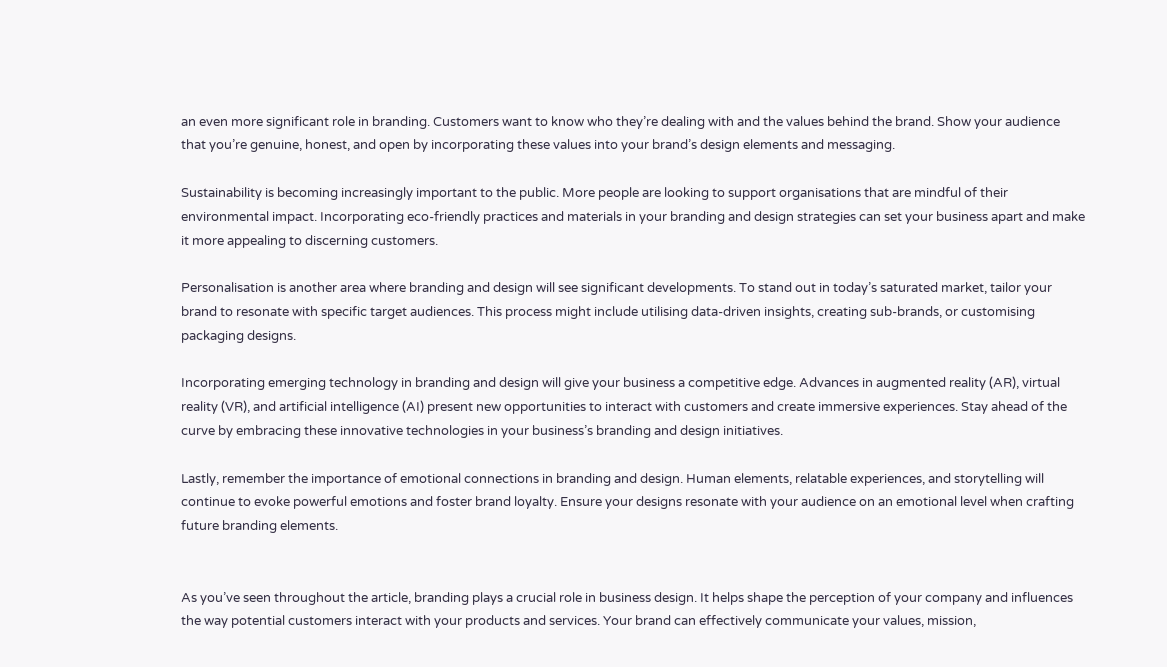an even more significant role in branding. Customers want to know who they’re dealing with and the values behind the brand. Show your audience that you’re genuine, honest, and open by incorporating these values into your brand’s design elements and messaging.

Sustainability is becoming increasingly important to the public. More people are looking to support organisations that are mindful of their environmental impact. Incorporating eco-friendly practices and materials in your branding and design strategies can set your business apart and make it more appealing to discerning customers.

Personalisation is another area where branding and design will see significant developments. To stand out in today’s saturated market, tailor your brand to resonate with specific target audiences. This process might include utilising data-driven insights, creating sub-brands, or customising packaging designs.

Incorporating emerging technology in branding and design will give your business a competitive edge. Advances in augmented reality (AR), virtual reality (VR), and artificial intelligence (AI) present new opportunities to interact with customers and create immersive experiences. Stay ahead of the curve by embracing these innovative technologies in your business’s branding and design initiatives.

Lastly, remember the importance of emotional connections in branding and design. Human elements, relatable experiences, and storytelling will continue to evoke powerful emotions and foster brand loyalty. Ensure your designs resonate with your audience on an emotional level when crafting future branding elements.


As you’ve seen throughout the article, branding plays a crucial role in business design. It helps shape the perception of your company and influences the way potential customers interact with your products and services. Your brand can effectively communicate your values, mission,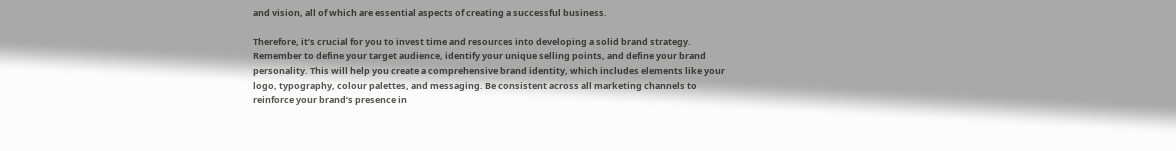and vision, all of which are essential aspects of creating a successful business.

Therefore, it’s crucial for you to invest time and resources into developing a solid brand strategy. Remember to define your target audience, identify your unique selling points, and define your brand personality. This will help you create a comprehensive brand identity, which includes elements like your logo, typography, colour palettes, and messaging. Be consistent across all marketing channels to reinforce your brand’s presence in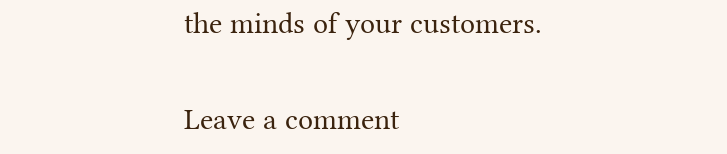the minds of your customers.

Leave a comment